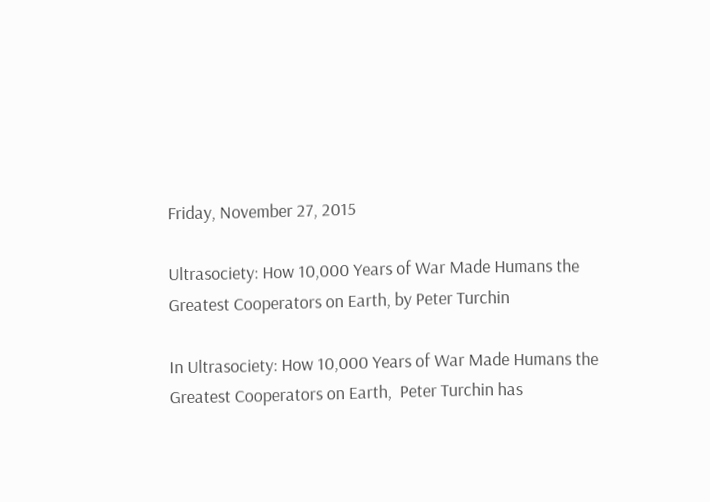Friday, November 27, 2015

Ultrasociety: How 10,000 Years of War Made Humans the Greatest Cooperators on Earth, by Peter Turchin

In Ultrasociety: How 10,000 Years of War Made Humans the Greatest Cooperators on Earth,  Peter Turchin has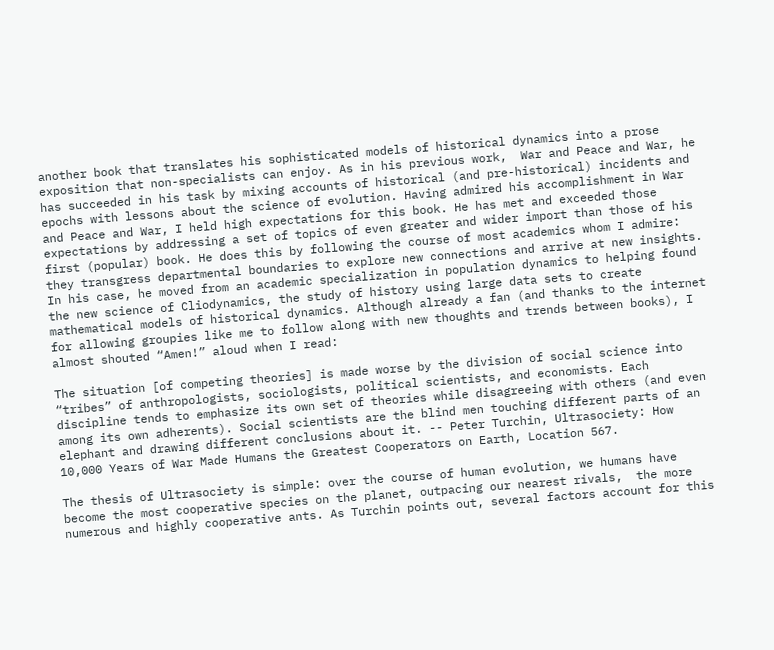another book that translates his sophisticated models of historical dynamics into a prose exposition that non-specialists can enjoy. As in his previous work,  War and Peace and War, he has succeeded in his task by mixing accounts of historical (and pre-historical) incidents and epochs with lessons about the science of evolution. Having admired his accomplishment in War and Peace and War, I held high expectations for this book. He has met and exceeded those expectations by addressing a set of topics of even greater and wider import than those of his first (popular) book. He does this by following the course of most academics whom I admire: they transgress departmental boundaries to explore new connections and arrive at new insights. In his case, he moved from an academic specialization in population dynamics to helping found the new science of Cliodynamics, the study of history using large data sets to create mathematical models of historical dynamics. Although already a fan (and thanks to the internet for allowing groupies like me to follow along with new thoughts and trends between books), I almost shouted “Amen!” aloud when I read:

The situation [of competing theories] is made worse by the division of social science into “tribes” of anthropologists, sociologists, political scientists, and economists. Each discipline tends to emphasize its own set of theories while disagreeing with others (and even among its own adherents). Social scientists are the blind men touching different parts of an elephant and drawing different conclusions about it. -- Peter Turchin, Ultrasociety: How 10,000 Years of War Made Humans the Greatest Cooperators on Earth, Location 567.

The thesis of Ultrasociety is simple: over the course of human evolution, we humans have become the most cooperative species on the planet, outpacing our nearest rivals,  the more numerous and highly cooperative ants. As Turchin points out, several factors account for this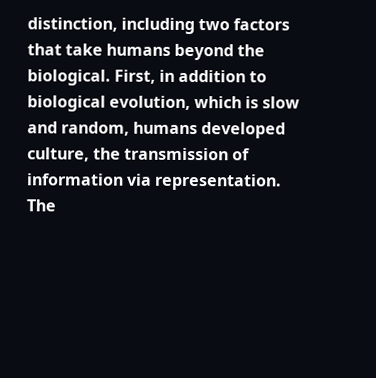distinction, including two factors that take humans beyond the biological. First, in addition to biological evolution, which is slow and random, humans developed culture, the transmission of information via representation. The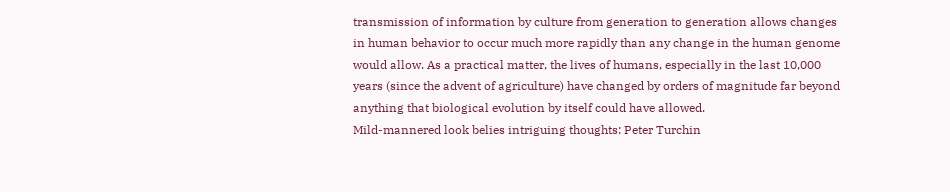transmission of information by culture from generation to generation allows changes in human behavior to occur much more rapidly than any change in the human genome would allow. As a practical matter, the lives of humans, especially in the last 10,000 years (since the advent of agriculture) have changed by orders of magnitude far beyond anything that biological evolution by itself could have allowed.
Mild-mannered look belies intriguing thoughts: Peter Turchin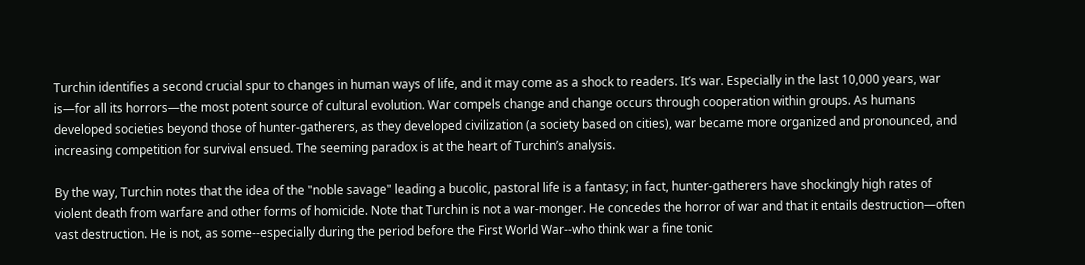Turchin identifies a second crucial spur to changes in human ways of life, and it may come as a shock to readers. It’s war. Especially in the last 10,000 years, war is—for all its horrors—the most potent source of cultural evolution. War compels change and change occurs through cooperation within groups. As humans developed societies beyond those of hunter-gatherers, as they developed civilization (a society based on cities), war became more organized and pronounced, and increasing competition for survival ensued. The seeming paradox is at the heart of Turchin’s analysis.

By the way, Turchin notes that the idea of the "noble savage" leading a bucolic, pastoral life is a fantasy; in fact, hunter-gatherers have shockingly high rates of violent death from warfare and other forms of homicide. Note that Turchin is not a war-monger. He concedes the horror of war and that it entails destruction—often vast destruction. He is not, as some--especially during the period before the First World War--who think war a fine tonic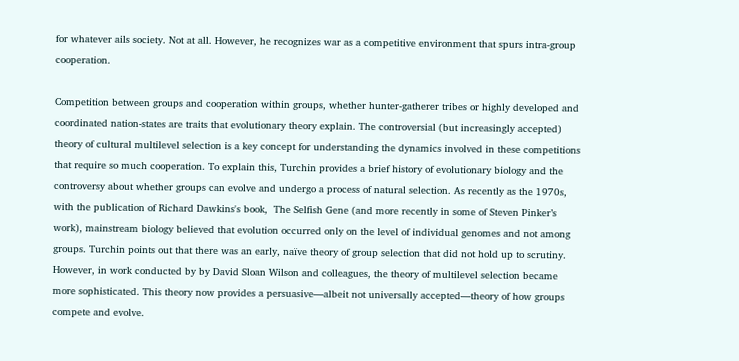for whatever ails society. Not at all. However, he recognizes war as a competitive environment that spurs intra-group cooperation.

Competition between groups and cooperation within groups, whether hunter-gatherer tribes or highly developed and coordinated nation-states are traits that evolutionary theory explain. The controversial (but increasingly accepted) theory of cultural multilevel selection is a key concept for understanding the dynamics involved in these competitions that require so much cooperation. To explain this, Turchin provides a brief history of evolutionary biology and the controversy about whether groups can evolve and undergo a process of natural selection. As recently as the 1970s, with the publication of Richard Dawkins's book,  The Selfish Gene (and more recently in some of Steven Pinker’s work), mainstream biology believed that evolution occurred only on the level of individual genomes and not among groups. Turchin points out that there was an early, naïve theory of group selection that did not hold up to scrutiny. However, in work conducted by by David Sloan Wilson and colleagues, the theory of multilevel selection became more sophisticated. This theory now provides a persuasive—albeit not universally accepted—theory of how groups compete and evolve.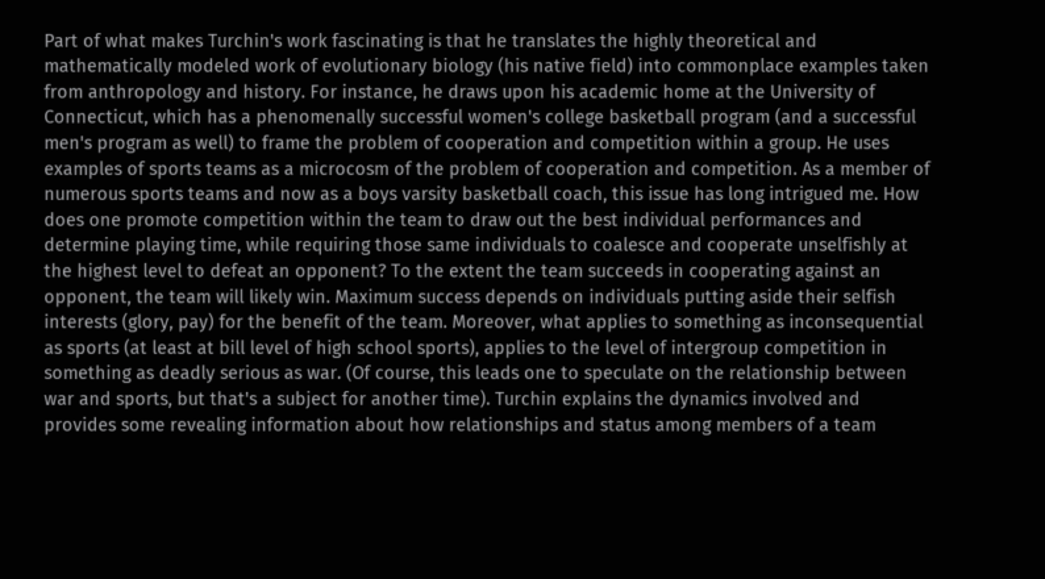Part of what makes Turchin's work fascinating is that he translates the highly theoretical and mathematically modeled work of evolutionary biology (his native field) into commonplace examples taken from anthropology and history. For instance, he draws upon his academic home at the University of Connecticut, which has a phenomenally successful women's college basketball program (and a successful men's program as well) to frame the problem of cooperation and competition within a group. He uses examples of sports teams as a microcosm of the problem of cooperation and competition. As a member of numerous sports teams and now as a boys varsity basketball coach, this issue has long intrigued me. How does one promote competition within the team to draw out the best individual performances and determine playing time, while requiring those same individuals to coalesce and cooperate unselfishly at the highest level to defeat an opponent? To the extent the team succeeds in cooperating against an opponent, the team will likely win. Maximum success depends on individuals putting aside their selfish interests (glory, pay) for the benefit of the team. Moreover, what applies to something as inconsequential as sports (at least at bill level of high school sports), applies to the level of intergroup competition in something as deadly serious as war. (Of course, this leads one to speculate on the relationship between war and sports, but that's a subject for another time). Turchin explains the dynamics involved and provides some revealing information about how relationships and status among members of a team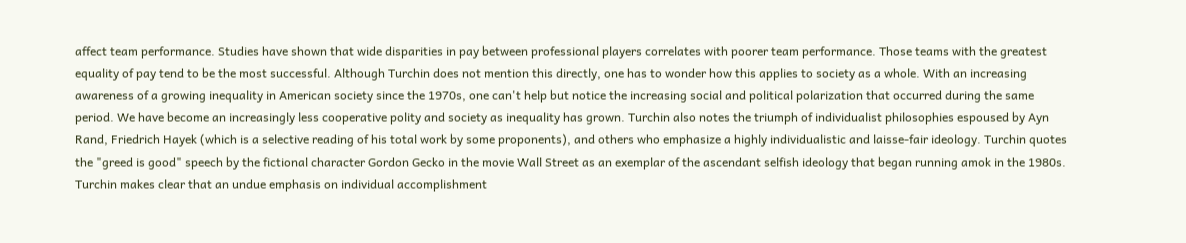affect team performance. Studies have shown that wide disparities in pay between professional players correlates with poorer team performance. Those teams with the greatest equality of pay tend to be the most successful. Although Turchin does not mention this directly, one has to wonder how this applies to society as a whole. With an increasing awareness of a growing inequality in American society since the 1970s, one can't help but notice the increasing social and political polarization that occurred during the same period. We have become an increasingly less cooperative polity and society as inequality has grown. Turchin also notes the triumph of individualist philosophies espoused by Ayn Rand, Friedrich Hayek (which is a selective reading of his total work by some proponents), and others who emphasize a highly individualistic and laisse-fair ideology. Turchin quotes the "greed is good" speech by the fictional character Gordon Gecko in the movie Wall Street as an exemplar of the ascendant selfish ideology that began running amok in the 1980s. Turchin makes clear that an undue emphasis on individual accomplishment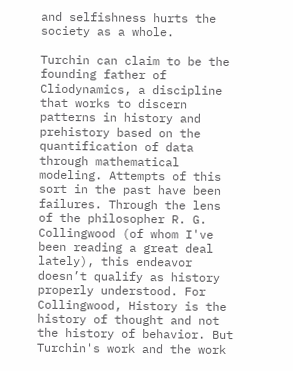and selfishness hurts the society as a whole.

Turchin can claim to be the founding father of Cliodynamics, a discipline that works to discern patterns in history and prehistory based on the quantification of data through mathematical modeling. Attempts of this sort in the past have been failures. Through the lens of the philosopher R. G. Collingwood (of whom I've been reading a great deal lately), this endeavor doesn’t qualify as history properly understood. For Collingwood, History is the history of thought and not the history of behavior. But Turchin's work and the work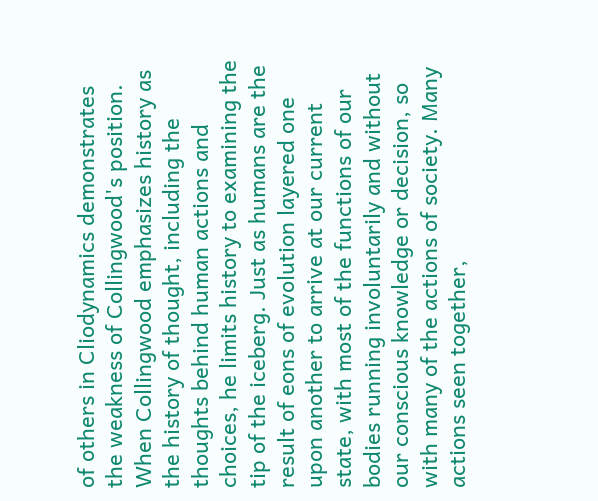of others in Cliodynamics demonstrates the weakness of Collingwood's position. When Collingwood emphasizes history as the history of thought, including the thoughts behind human actions and choices, he limits history to examining the tip of the iceberg. Just as humans are the result of eons of evolution layered one upon another to arrive at our current state, with most of the functions of our bodies running involuntarily and without our conscious knowledge or decision, so with many of the actions of society. Many actions seen together,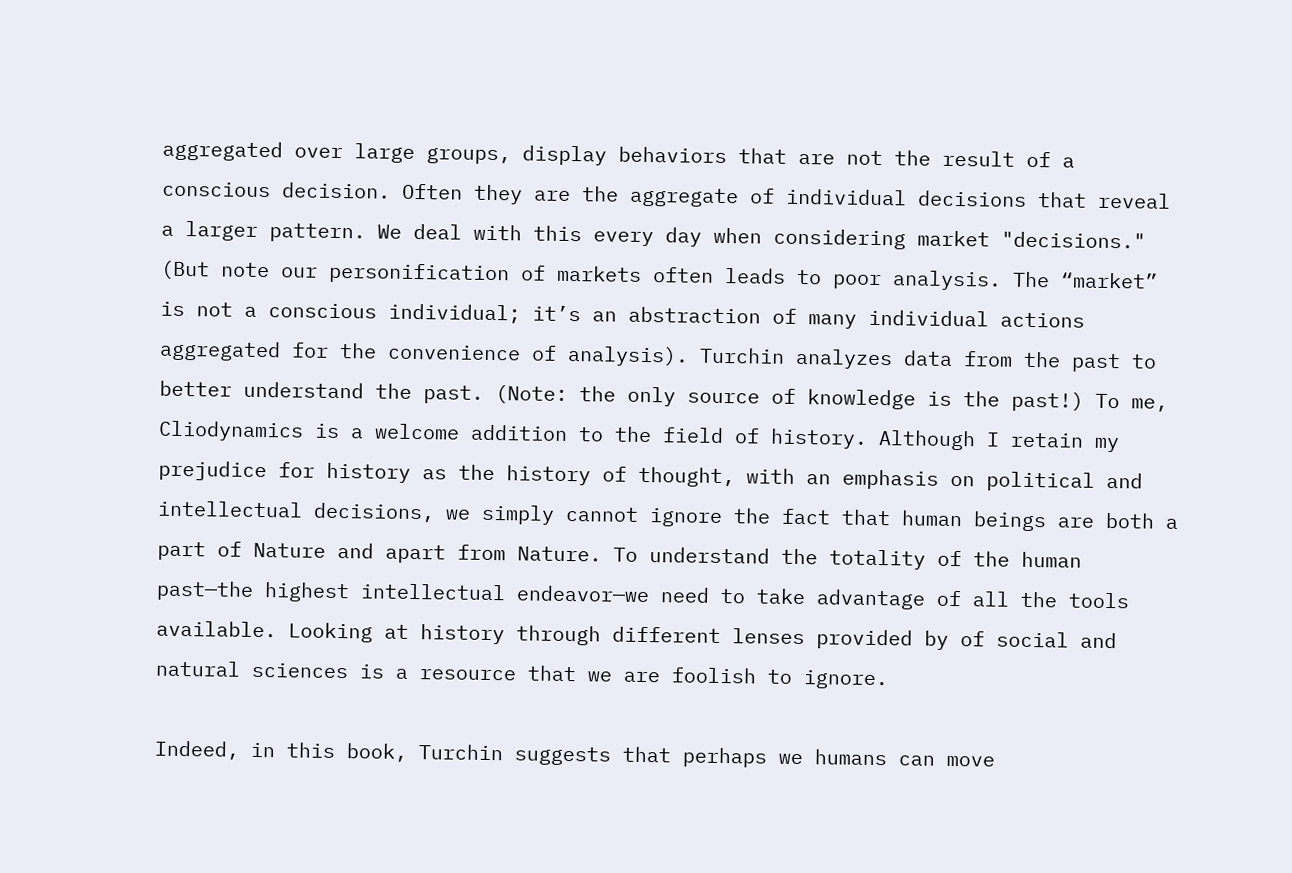aggregated over large groups, display behaviors that are not the result of a conscious decision. Often they are the aggregate of individual decisions that reveal a larger pattern. We deal with this every day when considering market "decisions." (But note our personification of markets often leads to poor analysis. The “market” is not a conscious individual; it’s an abstraction of many individual actions aggregated for the convenience of analysis). Turchin analyzes data from the past to better understand the past. (Note: the only source of knowledge is the past!) To me, Cliodynamics is a welcome addition to the field of history. Although I retain my prejudice for history as the history of thought, with an emphasis on political and intellectual decisions, we simply cannot ignore the fact that human beings are both a part of Nature and apart from Nature. To understand the totality of the human past—the highest intellectual endeavor—we need to take advantage of all the tools available. Looking at history through different lenses provided by of social and natural sciences is a resource that we are foolish to ignore.

Indeed, in this book, Turchin suggests that perhaps we humans can move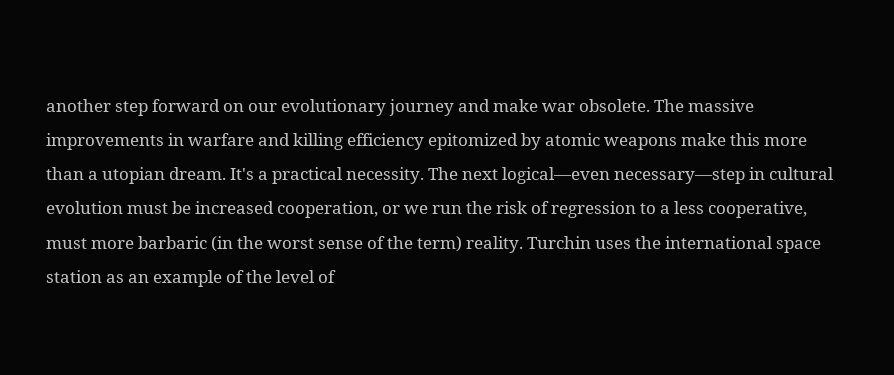another step forward on our evolutionary journey and make war obsolete. The massive improvements in warfare and killing efficiency epitomized by atomic weapons make this more than a utopian dream. It's a practical necessity. The next logical—even necessary—step in cultural evolution must be increased cooperation, or we run the risk of regression to a less cooperative, must more barbaric (in the worst sense of the term) reality. Turchin uses the international space station as an example of the level of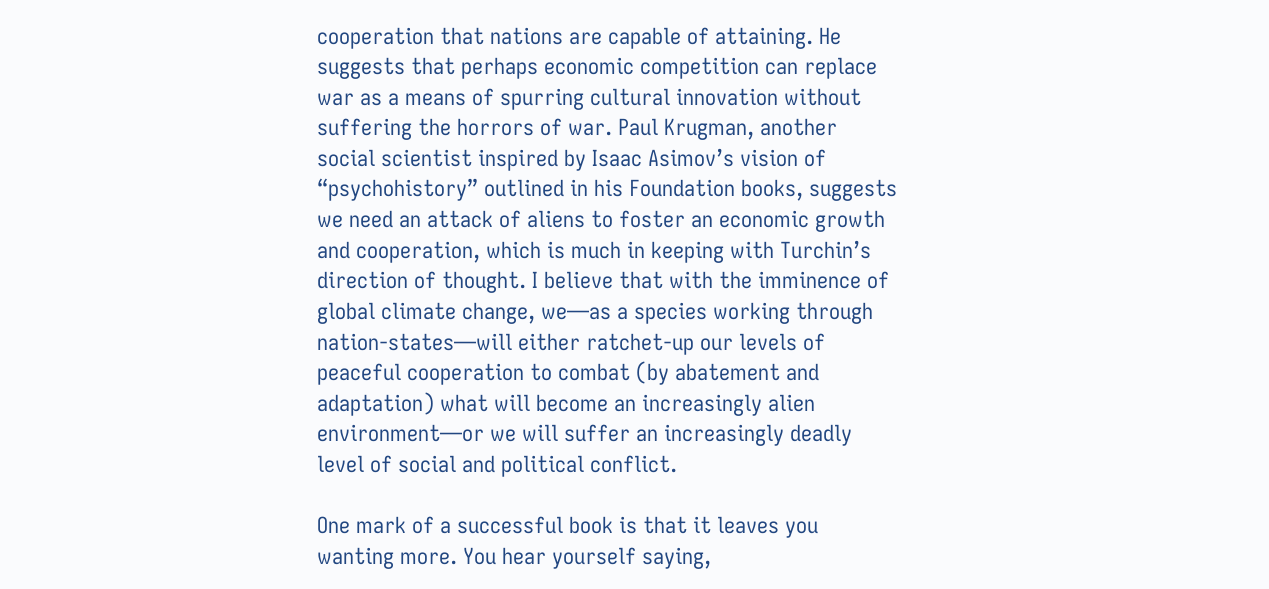cooperation that nations are capable of attaining. He suggests that perhaps economic competition can replace war as a means of spurring cultural innovation without suffering the horrors of war. Paul Krugman, another social scientist inspired by Isaac Asimov’s vision of “psychohistory” outlined in his Foundation books, suggests we need an attack of aliens to foster an economic growth and cooperation, which is much in keeping with Turchin’s direction of thought. I believe that with the imminence of global climate change, we—as a species working through nation-states—will either ratchet-up our levels of peaceful cooperation to combat (by abatement and adaptation) what will become an increasingly alien environment—or we will suffer an increasingly deadly level of social and political conflict.

One mark of a successful book is that it leaves you wanting more. You hear yourself saying,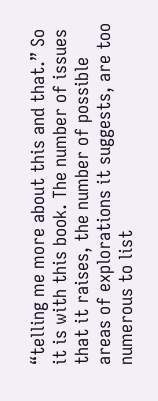“telling me more about this and that.” So it is with this book. The number of issues that it raises, the number of possible areas of explorations it suggests, are too numerous to list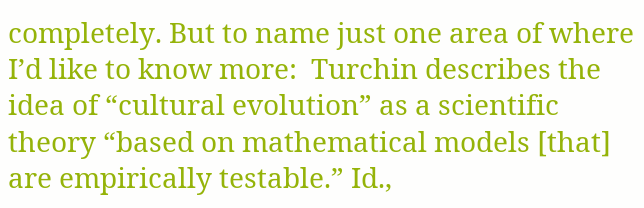completely. But to name just one area of where I’d like to know more:  Turchin describes the idea of “cultural evolution” as a scientific theory “based on mathematical models [that] are empirically testable.” Id.,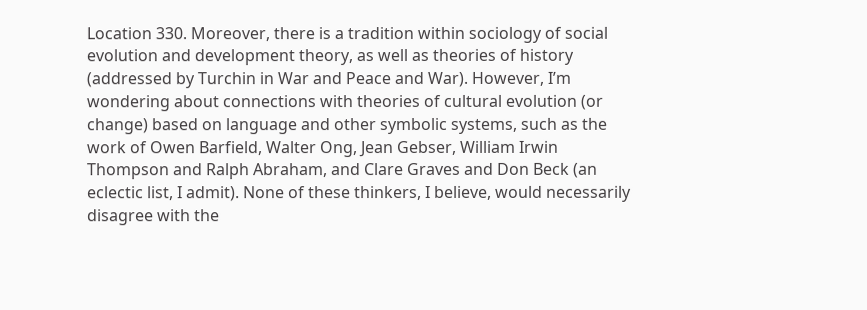Location 330. Moreover, there is a tradition within sociology of social evolution and development theory, as well as theories of history (addressed by Turchin in War and Peace and War). However, I’m wondering about connections with theories of cultural evolution (or change) based on language and other symbolic systems, such as the work of Owen Barfield, Walter Ong, Jean Gebser, William Irwin Thompson and Ralph Abraham, and Clare Graves and Don Beck (an eclectic list, I admit). None of these thinkers, I believe, would necessarily disagree with the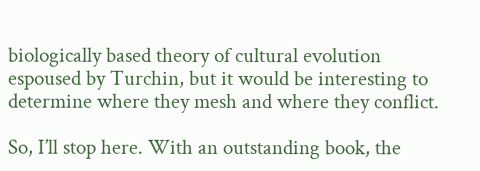biologically based theory of cultural evolution espoused by Turchin, but it would be interesting to determine where they mesh and where they conflict.

So, I’ll stop here. With an outstanding book, the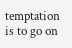temptation is to go on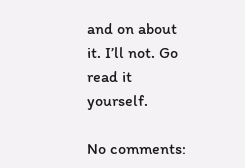and on about it. I’ll not. Go read it yourself.

No comments: